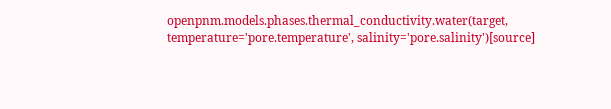openpnm.models.phases.thermal_conductivity.water(target, temperature='pore.temperature', salinity='pore.salinity')[source]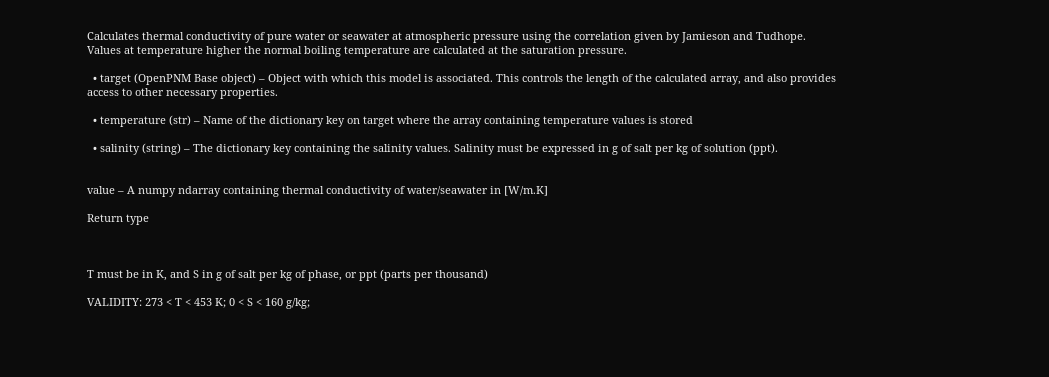Calculates thermal conductivity of pure water or seawater at atmospheric pressure using the correlation given by Jamieson and Tudhope. Values at temperature higher the normal boiling temperature are calculated at the saturation pressure.

  • target (OpenPNM Base object) – Object with which this model is associated. This controls the length of the calculated array, and also provides access to other necessary properties.

  • temperature (str) – Name of the dictionary key on target where the array containing temperature values is stored

  • salinity (string) – The dictionary key containing the salinity values. Salinity must be expressed in g of salt per kg of solution (ppt).


value – A numpy ndarray containing thermal conductivity of water/seawater in [W/m.K]

Return type



T must be in K, and S in g of salt per kg of phase, or ppt (parts per thousand)

VALIDITY: 273 < T < 453 K; 0 < S < 160 g/kg;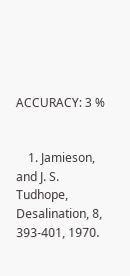ACCURACY: 3 %


    1. Jamieson, and J. S. Tudhope, Desalination, 8, 393-401, 1970.